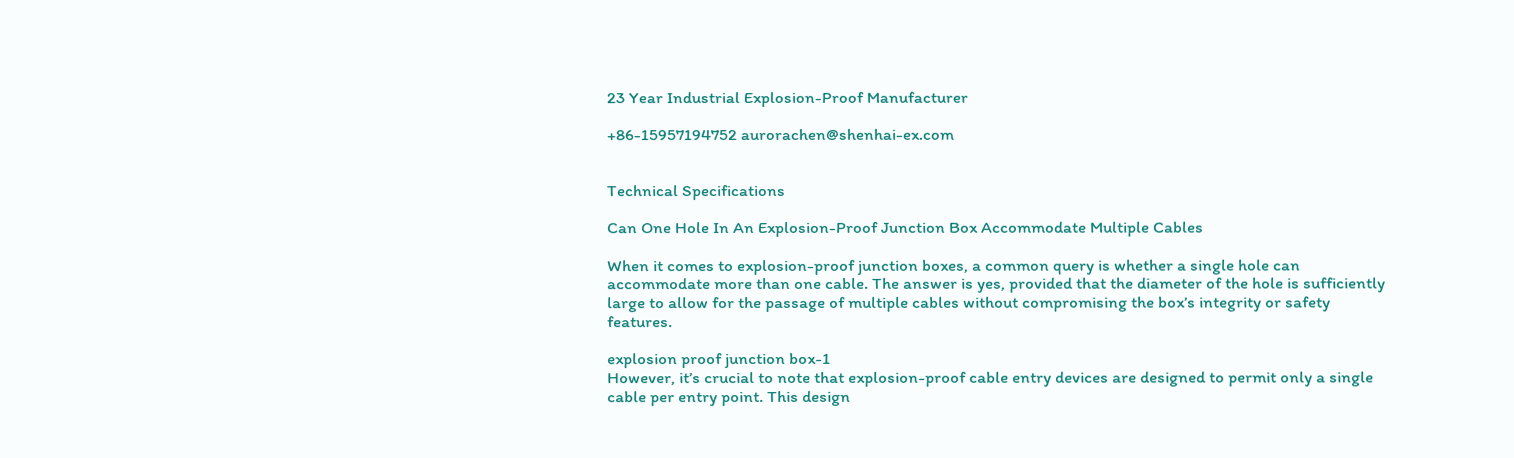23 Year Industrial Explosion-Proof Manufacturer

+86-15957194752 aurorachen@shenhai-ex.com


Technical Specifications

Can One Hole In An Explosion-Proof Junction Box Accommodate Multiple Cables

When it comes to explosion-proof junction boxes, a common query is whether a single hole can accommodate more than one cable. The answer is yes, provided that the diameter of the hole is sufficiently large to allow for the passage of multiple cables without compromising the box’s integrity or safety features.

explosion proof junction box-1
However, it’s crucial to note that explosion-proof cable entry devices are designed to permit only a single cable per entry point. This design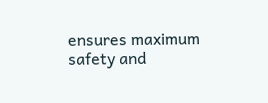ensures maximum safety and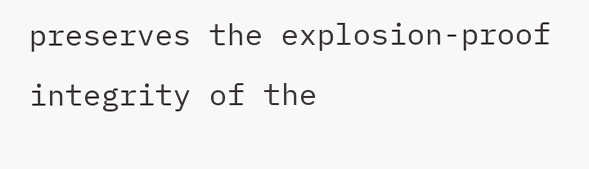preserves the explosion-proof integrity of the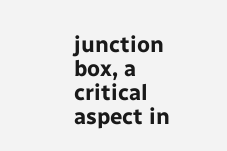junction box, a critical aspect in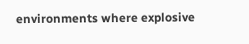environments where explosive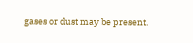gases or dust may be present.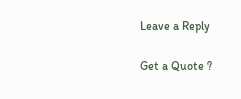Leave a Reply

Get a Quote ?